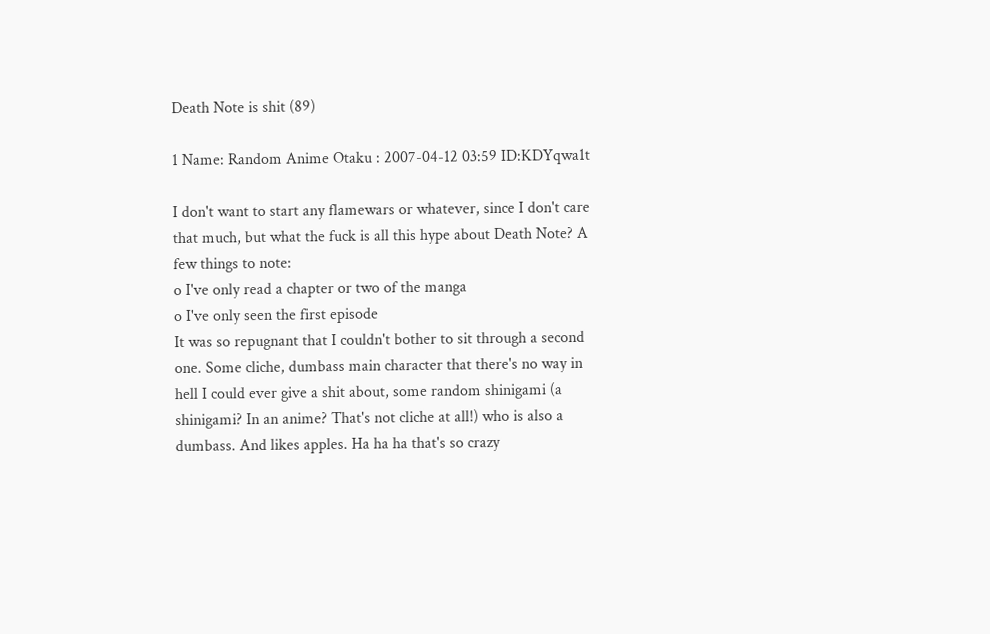Death Note is shit (89)

1 Name: Random Anime Otaku : 2007-04-12 03:59 ID:KDYqwa1t

I don't want to start any flamewars or whatever, since I don't care that much, but what the fuck is all this hype about Death Note? A few things to note:
o I've only read a chapter or two of the manga
o I've only seen the first episode
It was so repugnant that I couldn't bother to sit through a second one. Some cliche, dumbass main character that there's no way in hell I could ever give a shit about, some random shinigami (a shinigami? In an anime? That's not cliche at all!) who is also a dumbass. And likes apples. Ha ha ha that's so crazy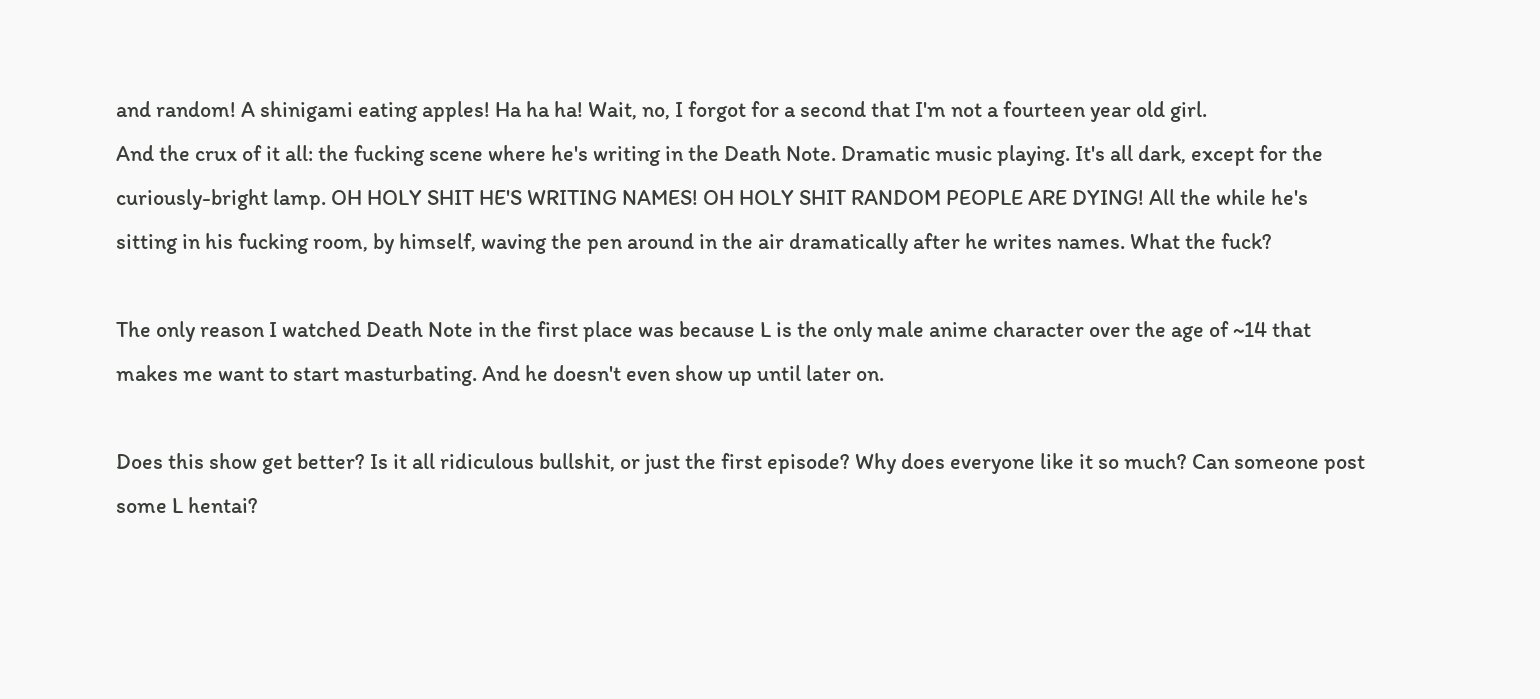and random! A shinigami eating apples! Ha ha ha! Wait, no, I forgot for a second that I'm not a fourteen year old girl.
And the crux of it all: the fucking scene where he's writing in the Death Note. Dramatic music playing. It's all dark, except for the curiously-bright lamp. OH HOLY SHIT HE'S WRITING NAMES! OH HOLY SHIT RANDOM PEOPLE ARE DYING! All the while he's sitting in his fucking room, by himself, waving the pen around in the air dramatically after he writes names. What the fuck?

The only reason I watched Death Note in the first place was because L is the only male anime character over the age of ~14 that makes me want to start masturbating. And he doesn't even show up until later on.

Does this show get better? Is it all ridiculous bullshit, or just the first episode? Why does everyone like it so much? Can someone post some L hentai?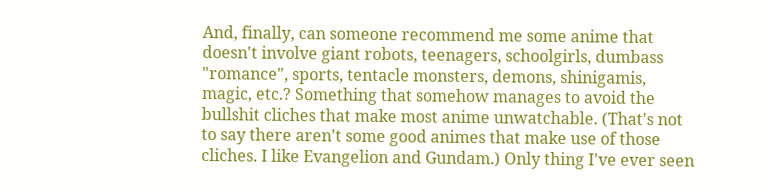And, finally, can someone recommend me some anime that doesn't involve giant robots, teenagers, schoolgirls, dumbass "romance", sports, tentacle monsters, demons, shinigamis, magic, etc.? Something that somehow manages to avoid the bullshit cliches that make most anime unwatchable. (That's not to say there aren't some good animes that make use of those cliches. I like Evangelion and Gundam.) Only thing I've ever seen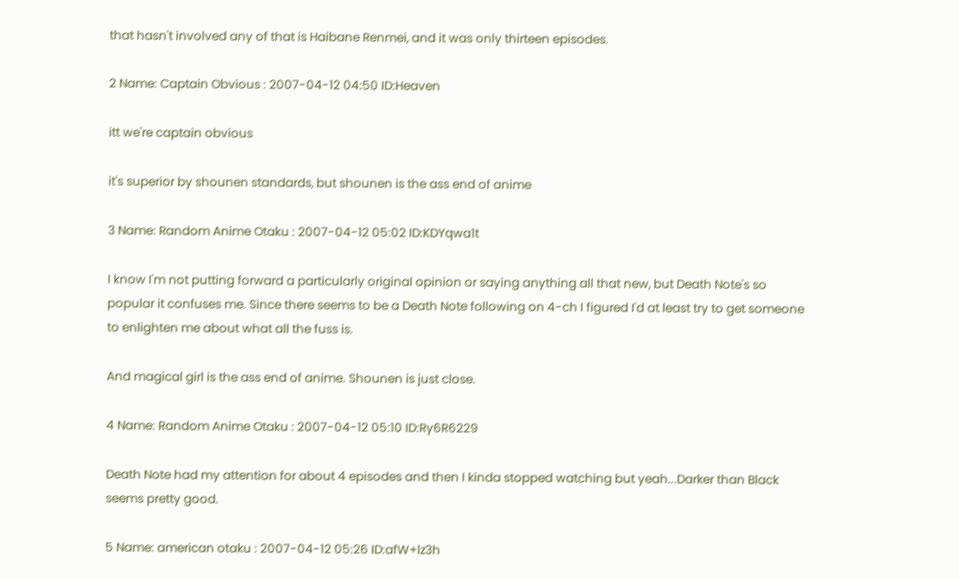that hasn't involved any of that is Haibane Renmei, and it was only thirteen episodes.

2 Name: Captain Obvious : 2007-04-12 04:50 ID:Heaven

itt we're captain obvious

it's superior by shounen standards, but shounen is the ass end of anime

3 Name: Random Anime Otaku : 2007-04-12 05:02 ID:KDYqwa1t

I know I'm not putting forward a particularly original opinion or saying anything all that new, but Death Note's so popular it confuses me. Since there seems to be a Death Note following on 4-ch I figured I'd at least try to get someone to enlighten me about what all the fuss is.

And magical girl is the ass end of anime. Shounen is just close.

4 Name: Random Anime Otaku : 2007-04-12 05:10 ID:Ry6R6229

Death Note had my attention for about 4 episodes and then I kinda stopped watching but yeah...Darker than Black seems pretty good.

5 Name: american otaku : 2007-04-12 05:26 ID:afW+lz3h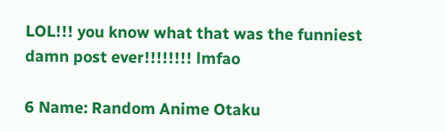LOL!!! you know what that was the funniest damn post ever!!!!!!!! lmfao

6 Name: Random Anime Otaku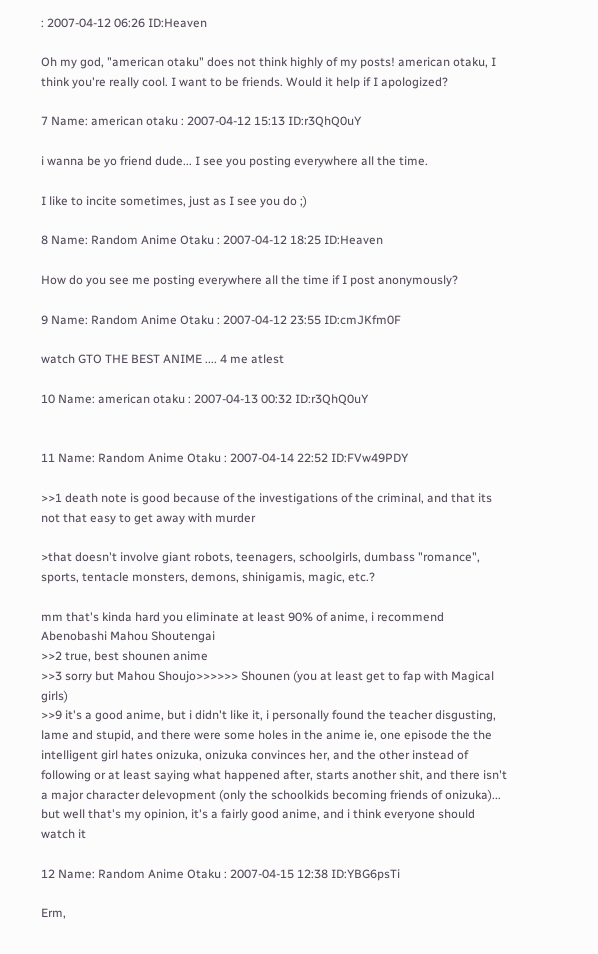: 2007-04-12 06:26 ID:Heaven

Oh my god, "american otaku" does not think highly of my posts! american otaku, I think you're really cool. I want to be friends. Would it help if I apologized?

7 Name: american otaku : 2007-04-12 15:13 ID:r3QhQ0uY

i wanna be yo friend dude... I see you posting everywhere all the time.

I like to incite sometimes, just as I see you do ;)

8 Name: Random Anime Otaku : 2007-04-12 18:25 ID:Heaven

How do you see me posting everywhere all the time if I post anonymously?

9 Name: Random Anime Otaku : 2007-04-12 23:55 ID:cmJKfm0F

watch GTO THE BEST ANIME .... 4 me atlest

10 Name: american otaku : 2007-04-13 00:32 ID:r3QhQ0uY


11 Name: Random Anime Otaku : 2007-04-14 22:52 ID:FVw49PDY

>>1 death note is good because of the investigations of the criminal, and that its not that easy to get away with murder

>that doesn't involve giant robots, teenagers, schoolgirls, dumbass "romance", sports, tentacle monsters, demons, shinigamis, magic, etc.?

mm that's kinda hard you eliminate at least 90% of anime, i recommend Abenobashi Mahou Shoutengai
>>2 true, best shounen anime
>>3 sorry but Mahou Shoujo>>>>>> Shounen (you at least get to fap with Magical girls)
>>9 it's a good anime, but i didn't like it, i personally found the teacher disgusting, lame and stupid, and there were some holes in the anime ie, one episode the the intelligent girl hates onizuka, onizuka convinces her, and the other instead of following or at least saying what happened after, starts another shit, and there isn't a major character delevopment (only the schoolkids becoming friends of onizuka)... but well that's my opinion, it's a fairly good anime, and i think everyone should watch it

12 Name: Random Anime Otaku : 2007-04-15 12:38 ID:YBG6psTi

Erm,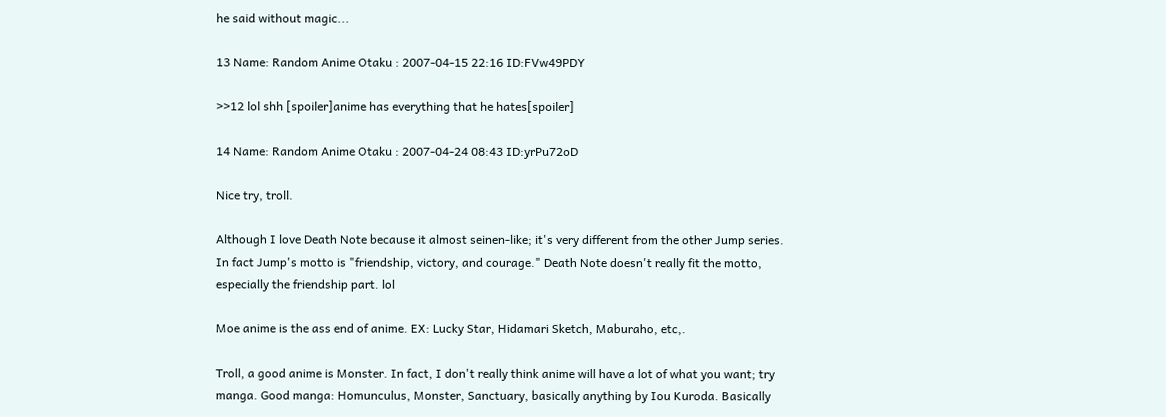he said without magic...

13 Name: Random Anime Otaku : 2007-04-15 22:16 ID:FVw49PDY

>>12 lol shh [spoiler]anime has everything that he hates[spoiler]

14 Name: Random Anime Otaku : 2007-04-24 08:43 ID:yrPu72oD

Nice try, troll.

Although I love Death Note because it almost seinen-like; it's very different from the other Jump series. In fact Jump's motto is "friendship, victory, and courage." Death Note doesn't really fit the motto, especially the friendship part. lol

Moe anime is the ass end of anime. EX: Lucky Star, Hidamari Sketch, Maburaho, etc,.

Troll, a good anime is Monster. In fact, I don't really think anime will have a lot of what you want; try manga. Good manga: Homunculus, Monster, Sanctuary, basically anything by Iou Kuroda. Basically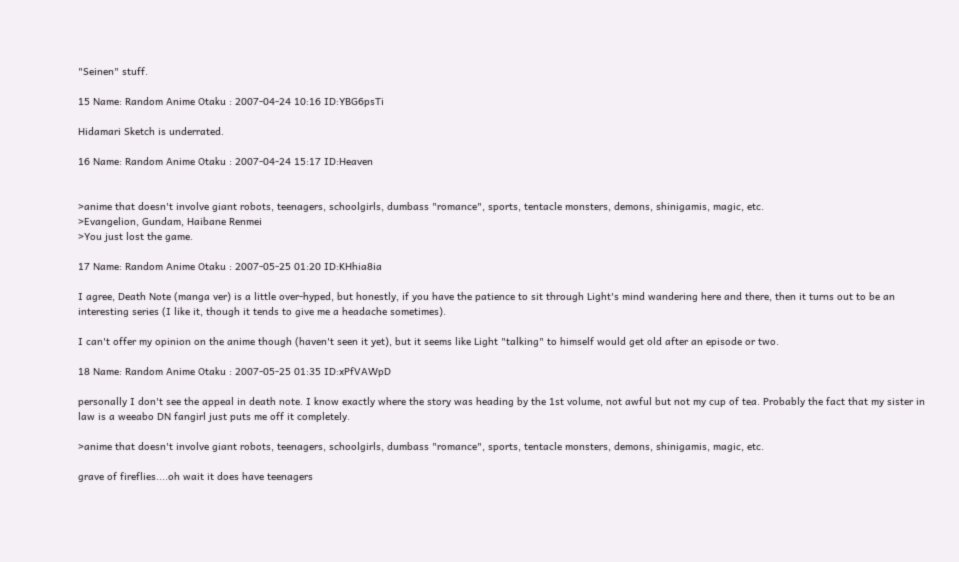"Seinen" stuff.

15 Name: Random Anime Otaku : 2007-04-24 10:16 ID:YBG6psTi

Hidamari Sketch is underrated.

16 Name: Random Anime Otaku : 2007-04-24 15:17 ID:Heaven


>anime that doesn't involve giant robots, teenagers, schoolgirls, dumbass "romance", sports, tentacle monsters, demons, shinigamis, magic, etc.
>Evangelion, Gundam, Haibane Renmei
>You just lost the game.

17 Name: Random Anime Otaku : 2007-05-25 01:20 ID:KHhia8ia

I agree, Death Note (manga ver) is a little over-hyped, but honestly, if you have the patience to sit through Light's mind wandering here and there, then it turns out to be an interesting series (I like it, though it tends to give me a headache sometimes).

I can't offer my opinion on the anime though (haven't seen it yet), but it seems like Light "talking" to himself would get old after an episode or two.

18 Name: Random Anime Otaku : 2007-05-25 01:35 ID:xPfVAWpD

personally I don't see the appeal in death note. I know exactly where the story was heading by the 1st volume, not awful but not my cup of tea. Probably the fact that my sister in law is a weeabo DN fangirl just puts me off it completely.

>anime that doesn't involve giant robots, teenagers, schoolgirls, dumbass "romance", sports, tentacle monsters, demons, shinigamis, magic, etc.

grave of fireflies....oh wait it does have teenagers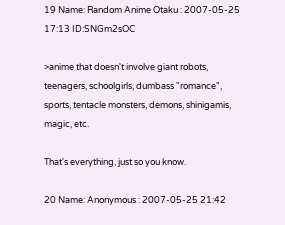19 Name: Random Anime Otaku : 2007-05-25 17:13 ID:SNGm2sOC

>anime that doesn't involve giant robots, teenagers, schoolgirls, dumbass "romance", sports, tentacle monsters, demons, shinigamis, magic, etc.

That's everything, just so you know.

20 Name: Anonymous : 2007-05-25 21:42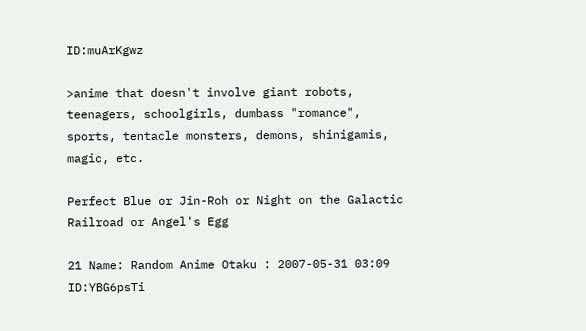ID:muArKgwz

>anime that doesn't involve giant robots, teenagers, schoolgirls, dumbass "romance", sports, tentacle monsters, demons, shinigamis, magic, etc.

Perfect Blue or Jin-Roh or Night on the Galactic Railroad or Angel's Egg

21 Name: Random Anime Otaku : 2007-05-31 03:09 ID:YBG6psTi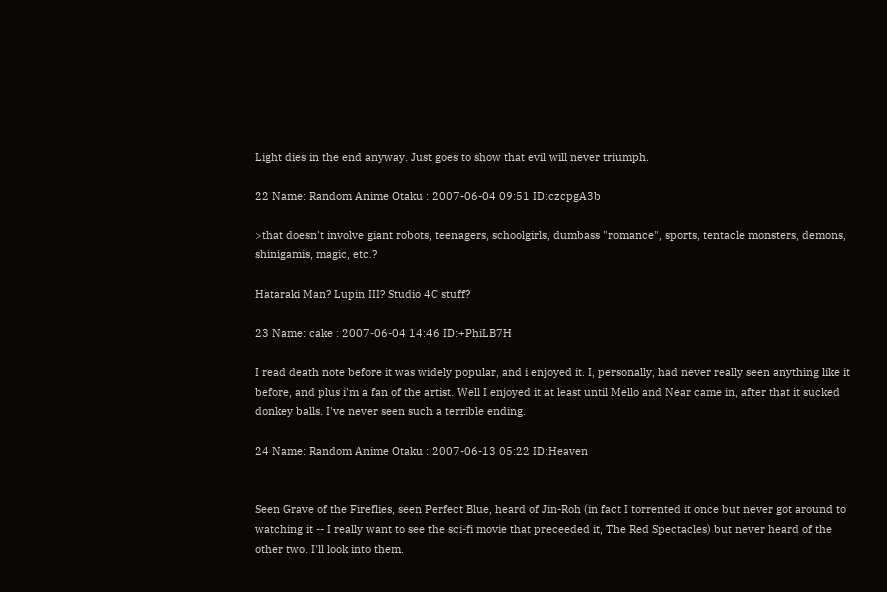Light dies in the end anyway. Just goes to show that evil will never triumph.

22 Name: Random Anime Otaku : 2007-06-04 09:51 ID:czcpgA3b

>that doesn't involve giant robots, teenagers, schoolgirls, dumbass "romance", sports, tentacle monsters, demons, shinigamis, magic, etc.?

Hataraki Man? Lupin III? Studio 4C stuff?

23 Name: cake : 2007-06-04 14:46 ID:+PhiLB7H

I read death note before it was widely popular, and i enjoyed it. I, personally, had never really seen anything like it before, and plus i'm a fan of the artist. Well I enjoyed it at least until Mello and Near came in, after that it sucked donkey balls. I've never seen such a terrible ending.

24 Name: Random Anime Otaku : 2007-06-13 05:22 ID:Heaven


Seen Grave of the Fireflies, seen Perfect Blue, heard of Jin-Roh (in fact I torrented it once but never got around to watching it -- I really want to see the sci-fi movie that preceeded it, The Red Spectacles) but never heard of the other two. I'll look into them.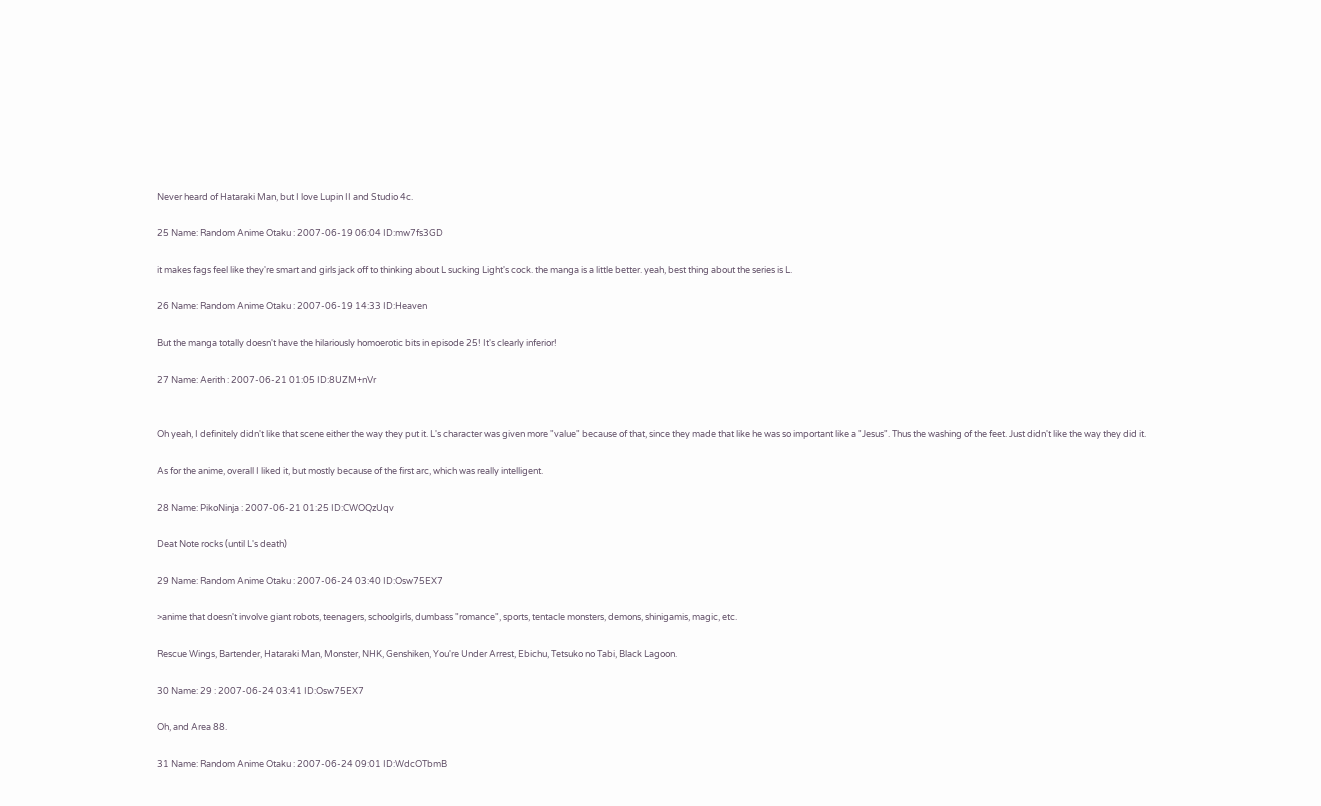Never heard of Hataraki Man, but I love Lupin II and Studio 4c.

25 Name: Random Anime Otaku : 2007-06-19 06:04 ID:mw7fs3GD

it makes fags feel like they're smart and girls jack off to thinking about L sucking Light's cock. the manga is a little better. yeah, best thing about the series is L.

26 Name: Random Anime Otaku : 2007-06-19 14:33 ID:Heaven

But the manga totally doesn't have the hilariously homoerotic bits in episode 25! It's clearly inferior!

27 Name: Aerith : 2007-06-21 01:05 ID:8UZM+nVr


Oh yeah, I definitely didn't like that scene either the way they put it. L's character was given more "value" because of that, since they made that like he was so important like a "Jesus". Thus the washing of the feet. Just didn't like the way they did it.

As for the anime, overall I liked it, but mostly because of the first arc, which was really intelligent.

28 Name: PikoNinja : 2007-06-21 01:25 ID:CWOQzUqv

Deat Note rocks (until L's death)

29 Name: Random Anime Otaku : 2007-06-24 03:40 ID:Osw75EX7

>anime that doesn't involve giant robots, teenagers, schoolgirls, dumbass "romance", sports, tentacle monsters, demons, shinigamis, magic, etc.

Rescue Wings, Bartender, Hataraki Man, Monster, NHK, Genshiken, You're Under Arrest, Ebichu, Tetsuko no Tabi, Black Lagoon.

30 Name: 29 : 2007-06-24 03:41 ID:Osw75EX7

Oh, and Area 88.

31 Name: Random Anime Otaku : 2007-06-24 09:01 ID:WdcOTbmB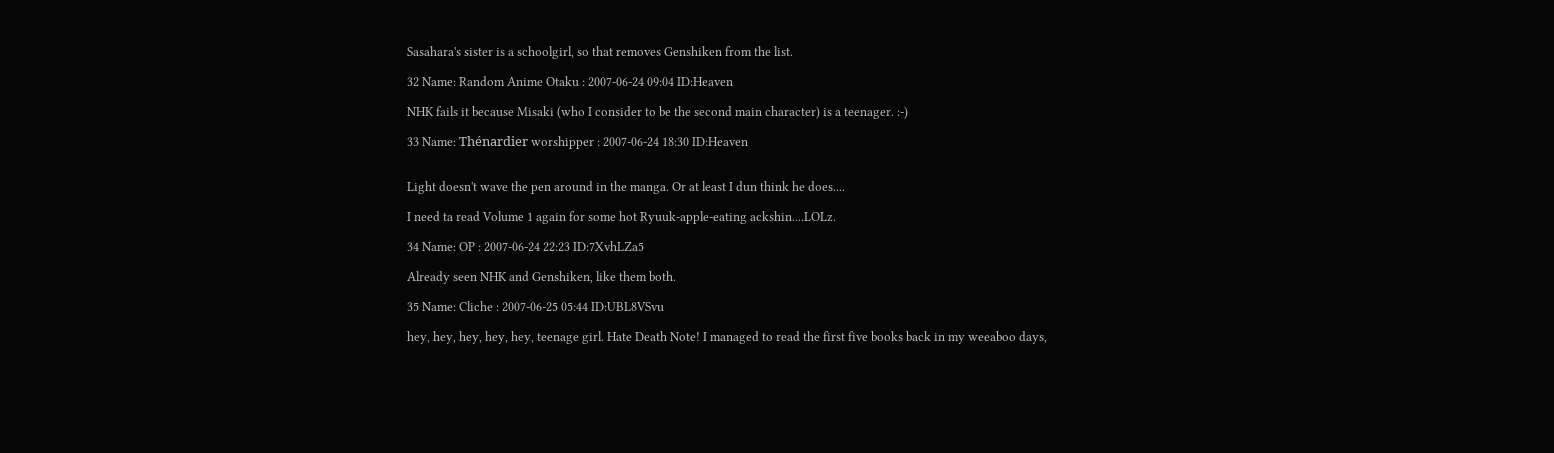Sasahara's sister is a schoolgirl, so that removes Genshiken from the list.

32 Name: Random Anime Otaku : 2007-06-24 09:04 ID:Heaven

NHK fails it because Misaki (who I consider to be the second main character) is a teenager. :-)

33 Name: Thénardier worshipper : 2007-06-24 18:30 ID:Heaven


Light doesn't wave the pen around in the manga. Or at least I dun think he does....

I need ta read Volume 1 again for some hot Ryuuk-apple-eating ackshin....LOLz.

34 Name: OP : 2007-06-24 22:23 ID:7XvhLZa5

Already seen NHK and Genshiken, like them both.

35 Name: Cliche : 2007-06-25 05:44 ID:UBL8VSvu

hey, hey, hey, hey, hey, teenage girl. Hate Death Note! I managed to read the first five books back in my weeaboo days,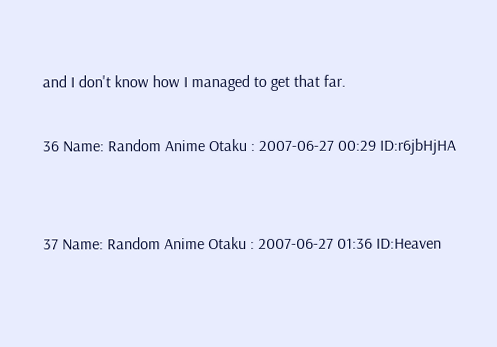and I don't know how I managed to get that far.

36 Name: Random Anime Otaku : 2007-06-27 00:29 ID:r6jbHjHA


37 Name: Random Anime Otaku : 2007-06-27 01:36 ID:Heaven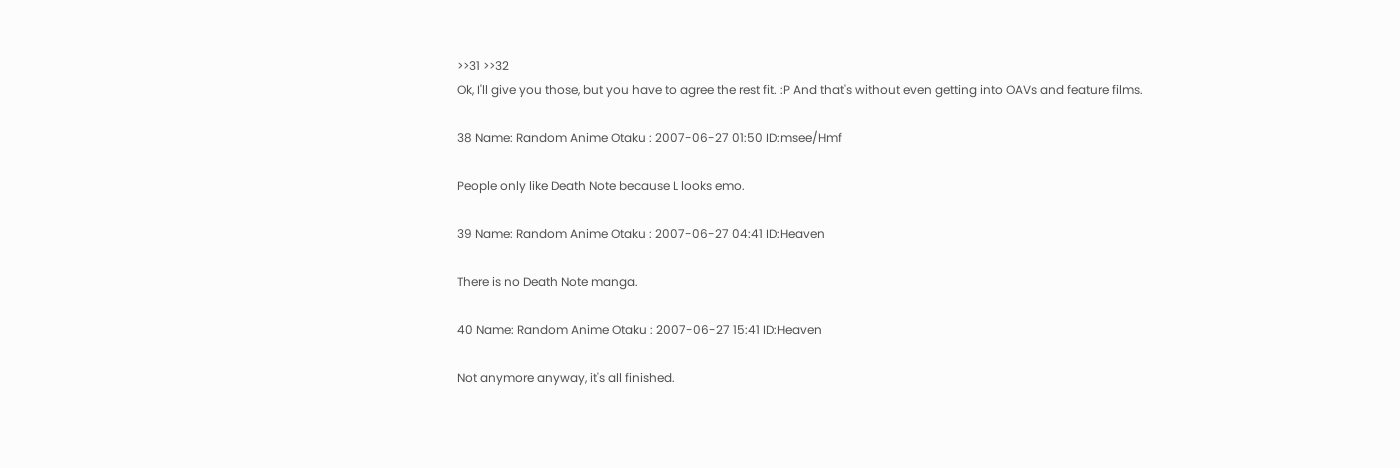>>31 >>32
Ok, I'll give you those, but you have to agree the rest fit. :P And that's without even getting into OAVs and feature films.

38 Name: Random Anime Otaku : 2007-06-27 01:50 ID:msee/Hmf

People only like Death Note because L looks emo.

39 Name: Random Anime Otaku : 2007-06-27 04:41 ID:Heaven

There is no Death Note manga.

40 Name: Random Anime Otaku : 2007-06-27 15:41 ID:Heaven

Not anymore anyway, it's all finished.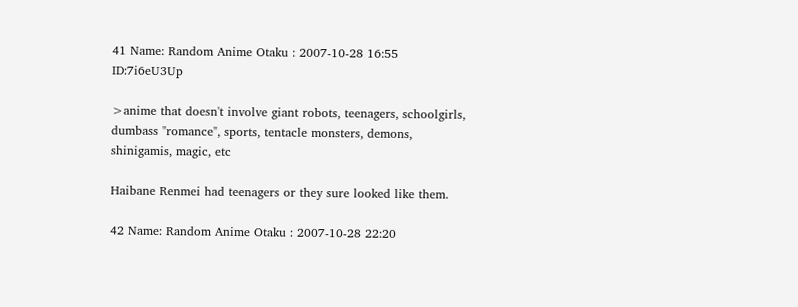41 Name: Random Anime Otaku : 2007-10-28 16:55 ID:7i6eU3Up

>anime that doesn't involve giant robots, teenagers, schoolgirls, dumbass "romance", sports, tentacle monsters, demons, shinigamis, magic, etc

Haibane Renmei had teenagers or they sure looked like them.

42 Name: Random Anime Otaku : 2007-10-28 22:20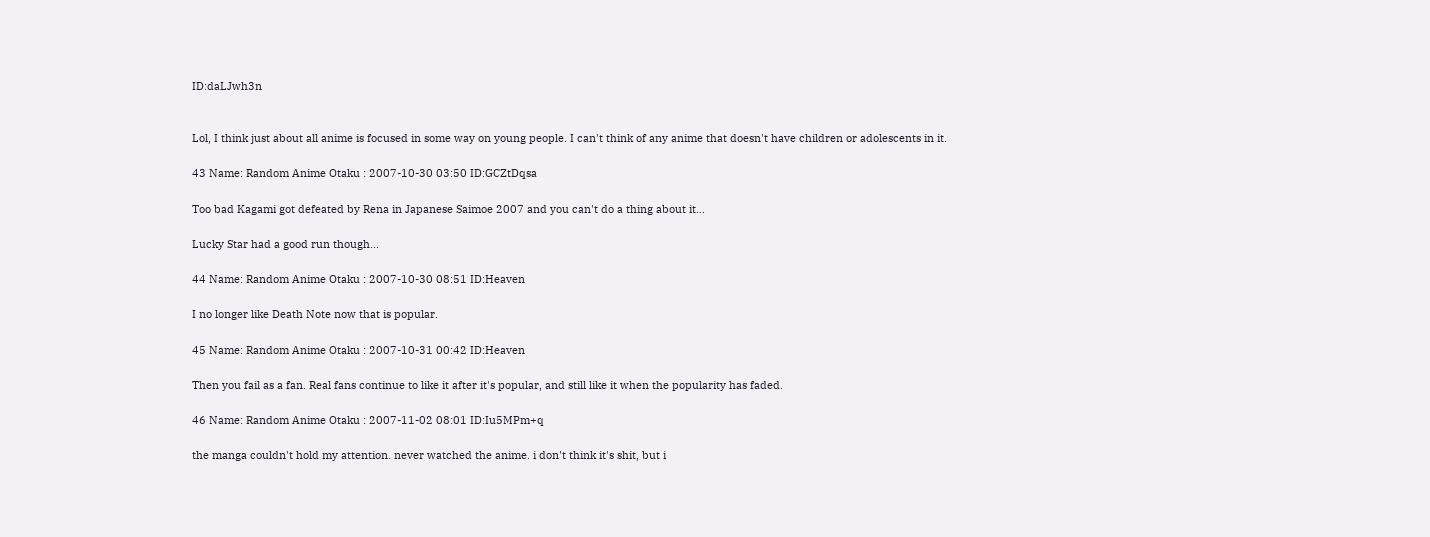ID:daLJwh3n


Lol, I think just about all anime is focused in some way on young people. I can't think of any anime that doesn't have children or adolescents in it.

43 Name: Random Anime Otaku : 2007-10-30 03:50 ID:GCZtDqsa

Too bad Kagami got defeated by Rena in Japanese Saimoe 2007 and you can't do a thing about it...

Lucky Star had a good run though...

44 Name: Random Anime Otaku : 2007-10-30 08:51 ID:Heaven

I no longer like Death Note now that is popular.

45 Name: Random Anime Otaku : 2007-10-31 00:42 ID:Heaven

Then you fail as a fan. Real fans continue to like it after it's popular, and still like it when the popularity has faded.

46 Name: Random Anime Otaku : 2007-11-02 08:01 ID:Iu5MPm+q

the manga couldn't hold my attention. never watched the anime. i don't think it's shit, but i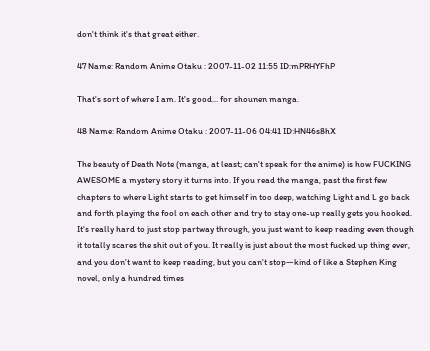don't think it's that great either.

47 Name: Random Anime Otaku : 2007-11-02 11:55 ID:mPRHYFhP

That's sort of where I am. It's good... for shounen manga.

48 Name: Random Anime Otaku : 2007-11-06 04:41 ID:HN46s8hX

The beauty of Death Note (manga, at least; can't speak for the anime) is how FUCKING AWESOME a mystery story it turns into. If you read the manga, past the first few chapters to where Light starts to get himself in too deep, watching Light and L go back and forth playing the fool on each other and try to stay one-up really gets you hooked. It's really hard to just stop partway through, you just want to keep reading even though it totally scares the shit out of you. It really is just about the most fucked up thing ever, and you don't want to keep reading, but you can't stop—kind of like a Stephen King novel, only a hundred times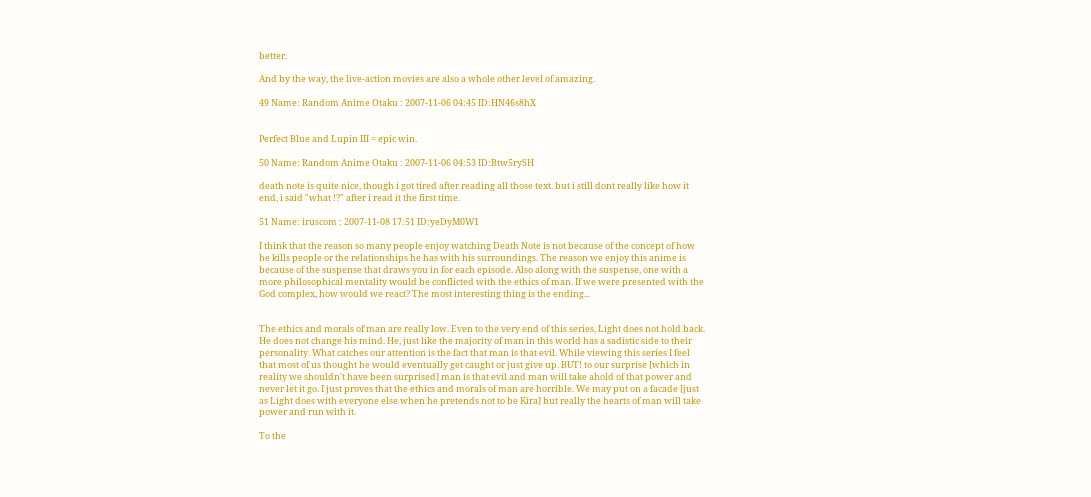better.

And by the way, the live-action movies are also a whole other level of amazing.

49 Name: Random Anime Otaku : 2007-11-06 04:45 ID:HN46s8hX


Perfect Blue and Lupin III = epic win.

50 Name: Random Anime Otaku : 2007-11-06 04:53 ID:Btw5rySH

death note is quite nice, though i got tired after reading all those text. but i still dont really like how it end, i said "what !?" after i read it the first time.

51 Name: iruscom : 2007-11-08 17:51 ID:yeDyM0W1

I think that the reason so many people enjoy watching Death Note is not because of the concept of how he kills people or the relationships he has with his surroundings. The reason we enjoy this anime is because of the suspense that draws you in for each episode. Also along with the suspense, one with a more philosophical mentality would be conflicted with the ethics of man. If we were presented with the God complex, how would we react? The most interesting thing is the ending...


The ethics and morals of man are really low. Even to the very end of this series, Light does not hold back. He does not change his mind. He, just like the majority of man in this world has a sadistic side to their personality. What catches our attention is the fact that man is that evil. While viewing this series I feel that most of us thought he would eventually get caught or just give up. BUT! to our surprise [which in reality we shouldn't have been surprised] man is that evil and man will take ahold of that power and never let it go. I just proves that the ethics and morals of man are horrible. We may put on a facade [just as Light does with everyone else when he pretends not to be Kira] but really the hearts of man will take power and run with it.

To the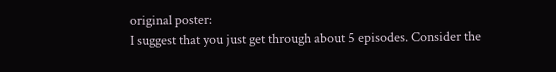original poster:
I suggest that you just get through about 5 episodes. Consider the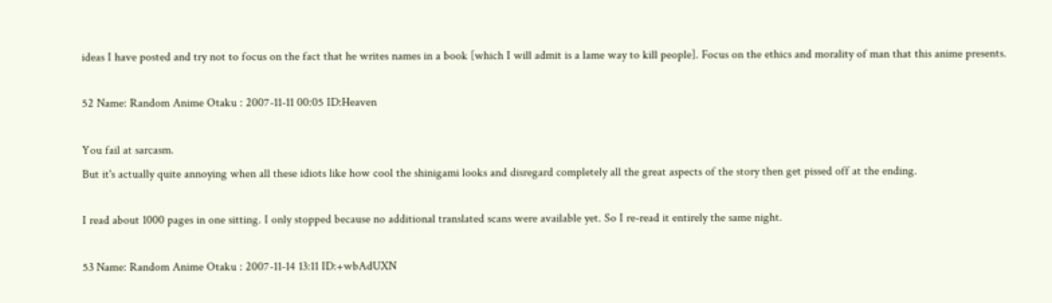ideas I have posted and try not to focus on the fact that he writes names in a book [which I will admit is a lame way to kill people]. Focus on the ethics and morality of man that this anime presents.

52 Name: Random Anime Otaku : 2007-11-11 00:05 ID:Heaven

You fail at sarcasm.
But it's actually quite annoying when all these idiots like how cool the shinigami looks and disregard completely all the great aspects of the story then get pissed off at the ending.

I read about 1000 pages in one sitting. I only stopped because no additional translated scans were available yet. So I re-read it entirely the same night.

53 Name: Random Anime Otaku : 2007-11-14 13:11 ID:+wbAdUXN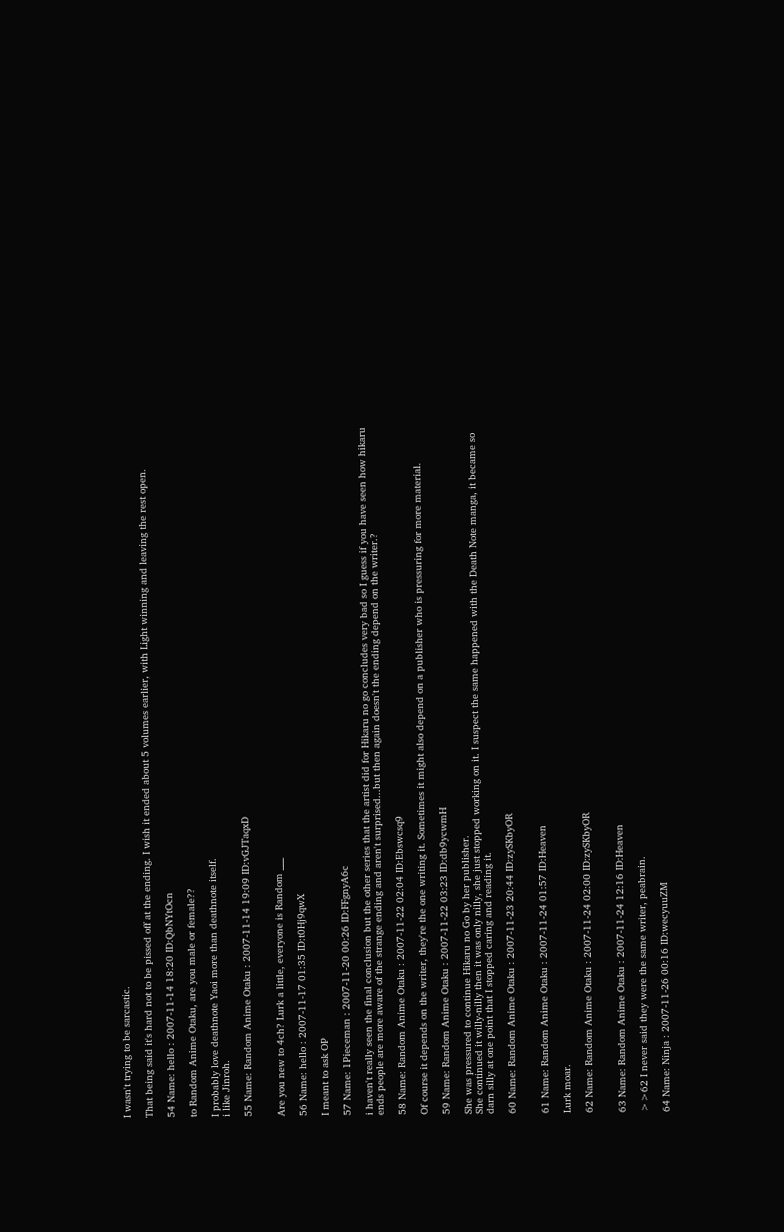I wasn't trying to be sarcastic.

That being said it's hard not to be pissed off at the ending. I wish it ended about 5 volumes earlier, with Light winning and leaving the rest open.

54 Name: hello : 2007-11-14 18:20 ID:QbNYtOcn

to Random Anime Otaku, are you male or female??

I probably love deathnote Yaoi more than deathnote itself.
i like Jinroh.

55 Name: Random Anime Otaku : 2007-11-14 19:09 ID:vGJTaqxD


Are you new to 4ch? Lurk a little, everyone is Random ___

56 Name: hello : 2007-11-17 01:35 ID:t0Hj9qwX

I meant to ask OP

57 Name: 1Pieceman : 2007-11-20 00:26 ID:FFgnyA6c

i haven't really seen the final conclusion but the other series that the artist did for Hikaru no go concludes very bad so I guess if you have seen how hikaru ends people are more aware of the strange ending and aren't surprised...but then again doesn't the ending depend on the writer.?

58 Name: Random Anime Otaku : 2007-11-22 02:04 ID:Ebswcsq9

Of course it depends on the writer, they're the one writing it. Sometimes it might also depend on a publisher who is pressuring for more material.

59 Name: Random Anime Otaku : 2007-11-22 03:23 ID:db9ycwmH

She was pressured to continue Hikaru no Go by her publisher.
She continued it willy-nilly then it was only nilly, she just stopped working on it. I suspect the same happened with the Death Note manga, it became so darn silly at one point that I stopped caring and reading it.

60 Name: Random Anime Otaku : 2007-11-23 20:44 ID:zySKbyOR


61 Name: Random Anime Otaku : 2007-11-24 01:57 ID:Heaven

Lurk moar.

62 Name: Random Anime Otaku : 2007-11-24 02:00 ID:zySKbyOR


63 Name: Random Anime Otaku : 2007-11-24 12:16 ID:Heaven

>>62 I never said they were the same writer, peabrain.

64 Name: Ninja : 2007-11-26 00:16 ID:wecyuuZM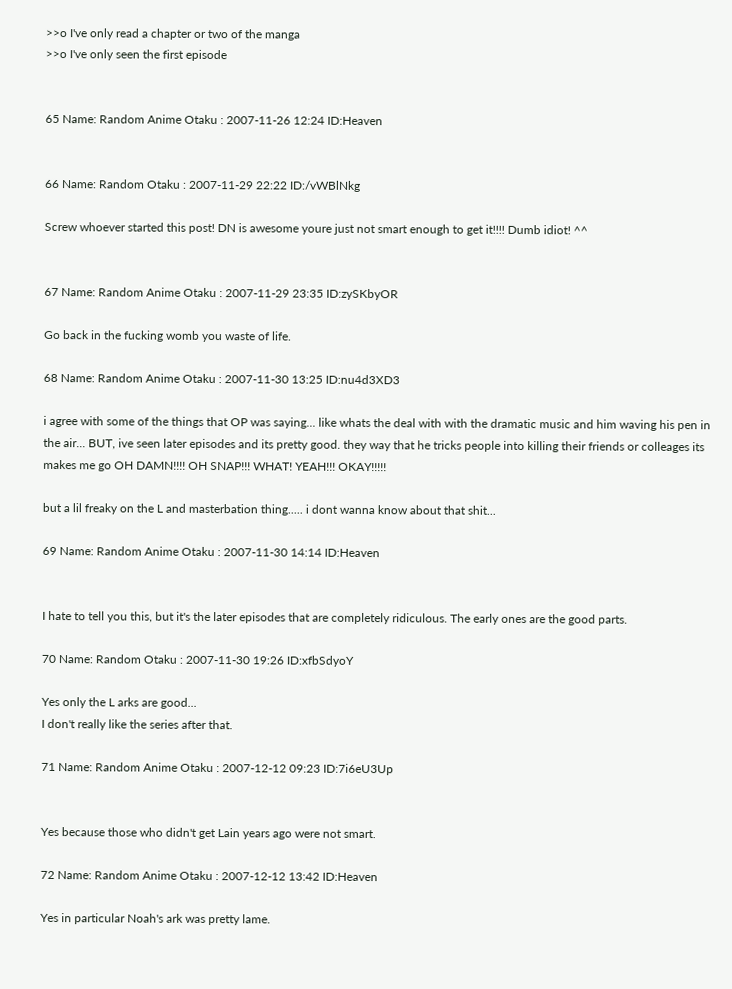>>o I've only read a chapter or two of the manga
>>o I've only seen the first episode


65 Name: Random Anime Otaku : 2007-11-26 12:24 ID:Heaven


66 Name: Random Otaku : 2007-11-29 22:22 ID:/vWBlNkg

Screw whoever started this post! DN is awesome youre just not smart enough to get it!!!! Dumb idiot! ^^


67 Name: Random Anime Otaku : 2007-11-29 23:35 ID:zySKbyOR

Go back in the fucking womb you waste of life.

68 Name: Random Anime Otaku : 2007-11-30 13:25 ID:nu4d3XD3

i agree with some of the things that OP was saying... like whats the deal with with the dramatic music and him waving his pen in the air... BUT, ive seen later episodes and its pretty good. they way that he tricks people into killing their friends or colleages its makes me go OH DAMN!!!! OH SNAP!!! WHAT! YEAH!!! OKAY!!!!!

but a lil freaky on the L and masterbation thing..... i dont wanna know about that shit...

69 Name: Random Anime Otaku : 2007-11-30 14:14 ID:Heaven


I hate to tell you this, but it's the later episodes that are completely ridiculous. The early ones are the good parts.

70 Name: Random Otaku : 2007-11-30 19:26 ID:xfbSdyoY

Yes only the L arks are good...
I don't really like the series after that.

71 Name: Random Anime Otaku : 2007-12-12 09:23 ID:7i6eU3Up


Yes because those who didn't get Lain years ago were not smart.

72 Name: Random Anime Otaku : 2007-12-12 13:42 ID:Heaven

Yes in particular Noah's ark was pretty lame.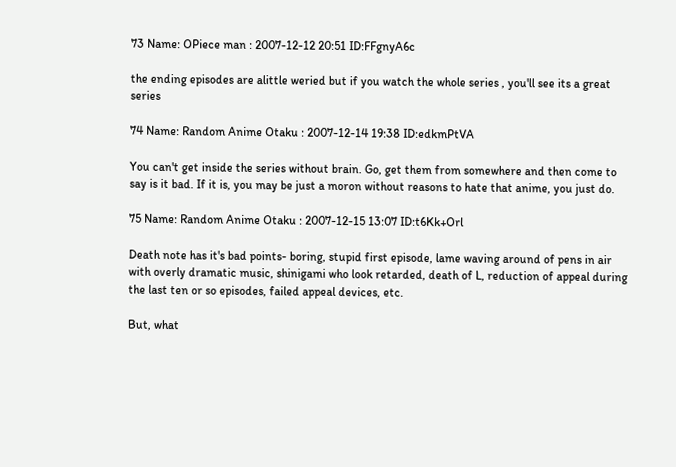73 Name: OPiece man : 2007-12-12 20:51 ID:FFgnyA6c

the ending episodes are alittle weried but if you watch the whole series , you'll see its a great series

74 Name: Random Anime Otaku : 2007-12-14 19:38 ID:edkmPtVA

You can't get inside the series without brain. Go, get them from somewhere and then come to say is it bad. If it is, you may be just a moron without reasons to hate that anime, you just do.

75 Name: Random Anime Otaku : 2007-12-15 13:07 ID:t6Kk+Orl

Death note has it's bad points- boring, stupid first episode, lame waving around of pens in air with overly dramatic music, shinigami who look retarded, death of L, reduction of appeal during the last ten or so episodes, failed appeal devices, etc.

But, what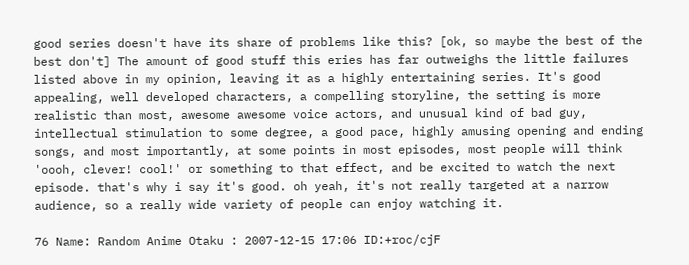good series doesn't have its share of problems like this? [ok, so maybe the best of the best don't] The amount of good stuff this eries has far outweighs the little failures listed above in my opinion, leaving it as a highly entertaining series. It's good appealing, well developed characters, a compelling storyline, the setting is more realistic than most, awesome awesome voice actors, and unusual kind of bad guy, intellectual stimulation to some degree, a good pace, highly amusing opening and ending songs, and most importantly, at some points in most episodes, most people will think 'oooh, clever! cool!' or something to that effect, and be excited to watch the next episode. that's why i say it's good. oh yeah, it's not really targeted at a narrow audience, so a really wide variety of people can enjoy watching it.

76 Name: Random Anime Otaku : 2007-12-15 17:06 ID:+roc/cjF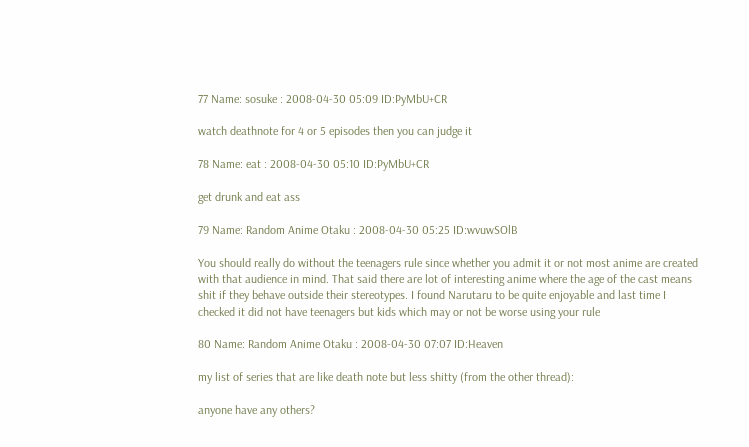77 Name: sosuke : 2008-04-30 05:09 ID:PyMbU+CR

watch deathnote for 4 or 5 episodes then you can judge it

78 Name: eat : 2008-04-30 05:10 ID:PyMbU+CR

get drunk and eat ass

79 Name: Random Anime Otaku : 2008-04-30 05:25 ID:wvuwSOlB

You should really do without the teenagers rule since whether you admit it or not most anime are created with that audience in mind. That said there are lot of interesting anime where the age of the cast means shit if they behave outside their stereotypes. I found Narutaru to be quite enjoyable and last time I checked it did not have teenagers but kids which may or not be worse using your rule

80 Name: Random Anime Otaku : 2008-04-30 07:07 ID:Heaven

my list of series that are like death note but less shitty (from the other thread):

anyone have any others?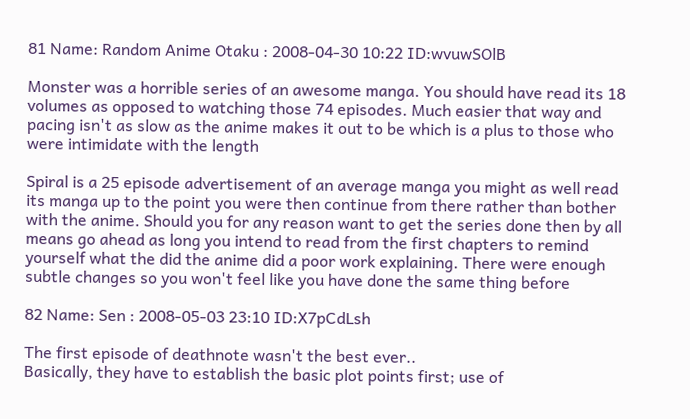81 Name: Random Anime Otaku : 2008-04-30 10:22 ID:wvuwSOlB

Monster was a horrible series of an awesome manga. You should have read its 18 volumes as opposed to watching those 74 episodes. Much easier that way and pacing isn't as slow as the anime makes it out to be which is a plus to those who were intimidate with the length

Spiral is a 25 episode advertisement of an average manga you might as well read its manga up to the point you were then continue from there rather than bother with the anime. Should you for any reason want to get the series done then by all means go ahead as long you intend to read from the first chapters to remind yourself what the did the anime did a poor work explaining. There were enough subtle changes so you won't feel like you have done the same thing before

82 Name: Sen : 2008-05-03 23:10 ID:X7pCdLsh

The first episode of deathnote wasn't the best ever..
Basically, they have to establish the basic plot points first; use of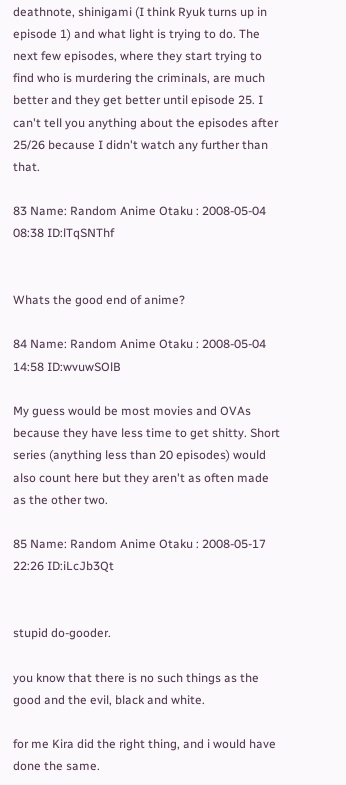deathnote, shinigami (I think Ryuk turns up in episode 1) and what light is trying to do. The next few episodes, where they start trying to find who is murdering the criminals, are much better and they get better until episode 25. I can't tell you anything about the episodes after 25/26 because I didn't watch any further than that.

83 Name: Random Anime Otaku : 2008-05-04 08:38 ID:lTqSNThf


Whats the good end of anime?

84 Name: Random Anime Otaku : 2008-05-04 14:58 ID:wvuwSOlB

My guess would be most movies and OVAs because they have less time to get shitty. Short series (anything less than 20 episodes) would also count here but they aren't as often made as the other two.

85 Name: Random Anime Otaku : 2008-05-17 22:26 ID:iLcJb3Qt


stupid do-gooder.

you know that there is no such things as the good and the evil, black and white.

for me Kira did the right thing, and i would have done the same.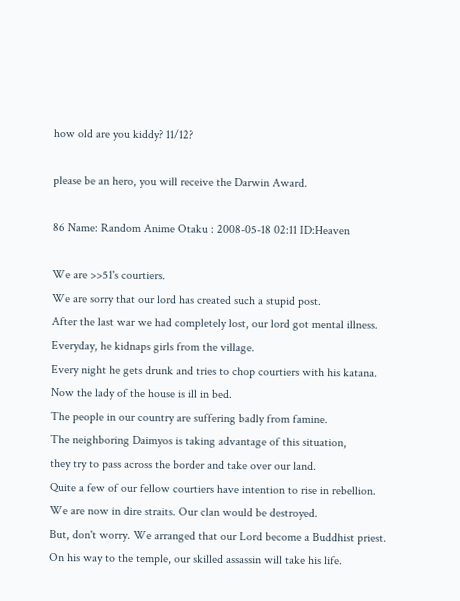how old are you kiddy? 11/12?

please be an hero, you will receive the Darwin Award.

86 Name: Random Anime Otaku : 2008-05-18 02:11 ID:Heaven

We are >>51's courtiers.
We are sorry that our lord has created such a stupid post.
After the last war we had completely lost, our lord got mental illness.
Everyday, he kidnaps girls from the village.
Every night he gets drunk and tries to chop courtiers with his katana.
Now the lady of the house is ill in bed.
The people in our country are suffering badly from famine.
The neighboring Daimyos is taking advantage of this situation,
they try to pass across the border and take over our land.
Quite a few of our fellow courtiers have intention to rise in rebellion.
We are now in dire straits. Our clan would be destroyed.
But, don't worry. We arranged that our Lord become a Buddhist priest.
On his way to the temple, our skilled assassin will take his life.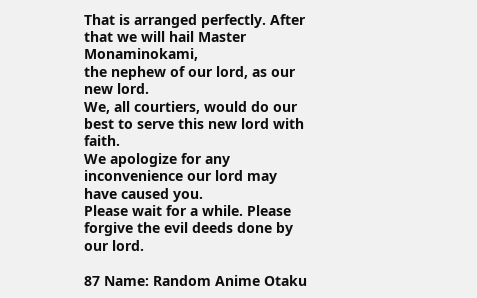That is arranged perfectly. After that we will hail Master Monaminokami,
the nephew of our lord, as our new lord.
We, all courtiers, would do our best to serve this new lord with faith.
We apologize for any inconvenience our lord may have caused you.
Please wait for a while. Please forgive the evil deeds done by our lord.

87 Name: Random Anime Otaku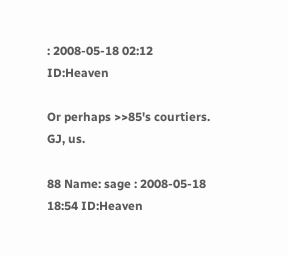: 2008-05-18 02:12 ID:Heaven

Or perhaps >>85's courtiers. GJ, us.

88 Name: sage : 2008-05-18 18:54 ID:Heaven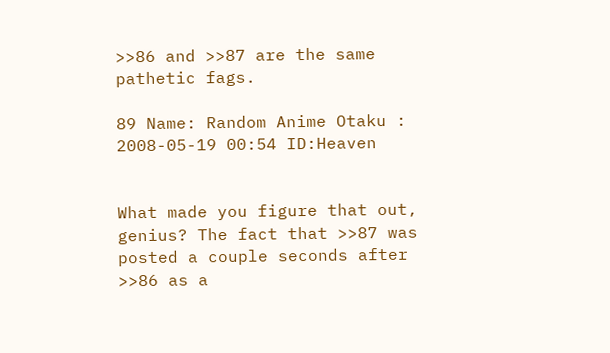>>86 and >>87 are the same pathetic fags.

89 Name: Random Anime Otaku : 2008-05-19 00:54 ID:Heaven


What made you figure that out, genius? The fact that >>87 was posted a couple seconds after >>86 as a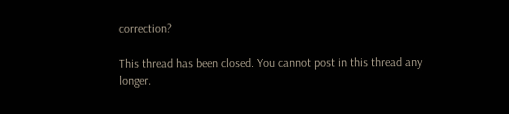correction?

This thread has been closed. You cannot post in this thread any longer.